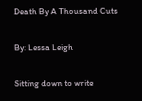Death By A Thousand Cuts

By: Lessa Leigh

Sitting down to write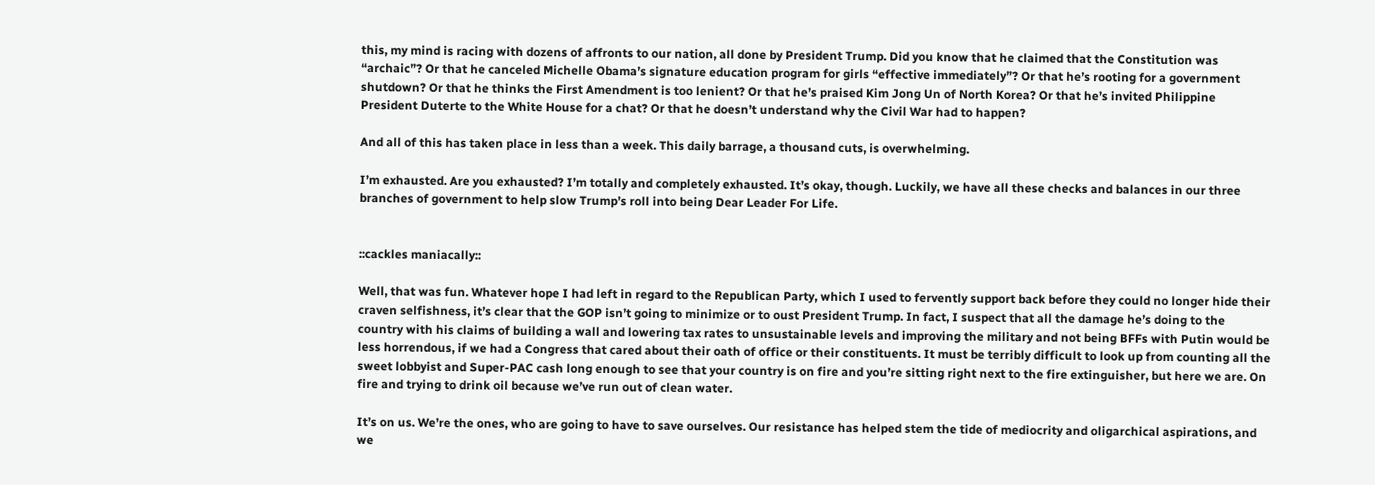this, my mind is racing with dozens of affronts to our nation, all done by President Trump. Did you know that he claimed that the Constitution was “archaic”? Or that he canceled Michelle Obama’s signature education program for girls “effective immediately”? Or that he’s rooting for a government shutdown? Or that he thinks the First Amendment is too lenient? Or that he’s praised Kim Jong Un of North Korea? Or that he’s invited Philippine President Duterte to the White House for a chat? Or that he doesn’t understand why the Civil War had to happen?

And all of this has taken place in less than a week. This daily barrage, a thousand cuts, is overwhelming.

I’m exhausted. Are you exhausted? I’m totally and completely exhausted. It’s okay, though. Luckily, we have all these checks and balances in our three branches of government to help slow Trump’s roll into being Dear Leader For Life.


::cackles maniacally::

Well, that was fun. Whatever hope I had left in regard to the Republican Party, which I used to fervently support back before they could no longer hide their craven selfishness, it’s clear that the GOP isn’t going to minimize or to oust President Trump. In fact, I suspect that all the damage he’s doing to the country with his claims of building a wall and lowering tax rates to unsustainable levels and improving the military and not being BFFs with Putin would be less horrendous, if we had a Congress that cared about their oath of office or their constituents. It must be terribly difficult to look up from counting all the sweet lobbyist and Super-PAC cash long enough to see that your country is on fire and you’re sitting right next to the fire extinguisher, but here we are. On fire and trying to drink oil because we’ve run out of clean water.

It’s on us. We’re the ones, who are going to have to save ourselves. Our resistance has helped stem the tide of mediocrity and oligarchical aspirations, and we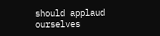should applaud ourselves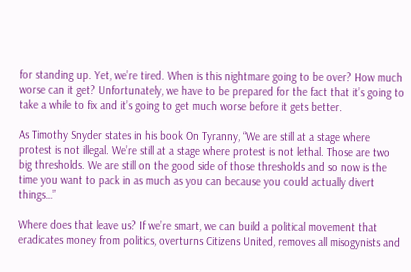for standing up. Yet, we’re tired. When is this nightmare going to be over? How much worse can it get? Unfortunately, we have to be prepared for the fact that it’s going to take a while to fix and it’s going to get much worse before it gets better.

As Timothy Snyder states in his book On Tyranny, “We are still at a stage where protest is not illegal. We’re still at a stage where protest is not lethal. Those are two big thresholds. We are still on the good side of those thresholds and so now is the time you want to pack in as much as you can because you could actually divert things…”

Where does that leave us? If we’re smart, we can build a political movement that eradicates money from politics, overturns Citizens United, removes all misogynists and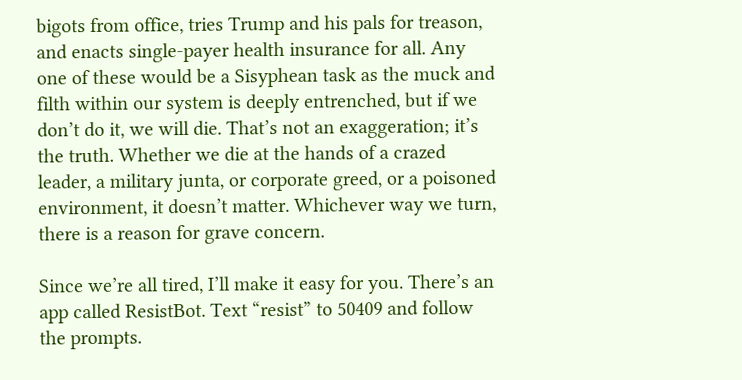bigots from office, tries Trump and his pals for treason, and enacts single-payer health insurance for all. Any one of these would be a Sisyphean task as the muck and filth within our system is deeply entrenched, but if we don’t do it, we will die. That’s not an exaggeration; it’s the truth. Whether we die at the hands of a crazed leader, a military junta, or corporate greed, or a poisoned environment, it doesn’t matter. Whichever way we turn, there is a reason for grave concern.

Since we’re all tired, I’ll make it easy for you. There’s an app called ResistBot. Text “resist” to 50409 and follow the prompts.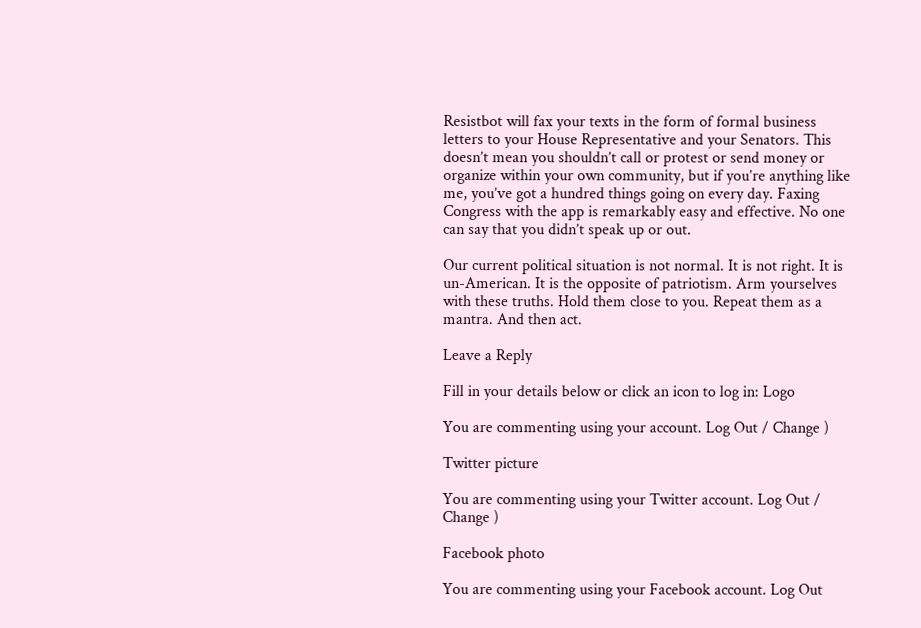Resistbot will fax your texts in the form of formal business letters to your House Representative and your Senators. This doesn’t mean you shouldn’t call or protest or send money or organize within your own community, but if you’re anything like me, you’ve got a hundred things going on every day. Faxing Congress with the app is remarkably easy and effective. No one can say that you didn’t speak up or out.

Our current political situation is not normal. It is not right. It is un-American. It is the opposite of patriotism. Arm yourselves with these truths. Hold them close to you. Repeat them as a mantra. And then act.

Leave a Reply

Fill in your details below or click an icon to log in: Logo

You are commenting using your account. Log Out / Change )

Twitter picture

You are commenting using your Twitter account. Log Out / Change )

Facebook photo

You are commenting using your Facebook account. Log Out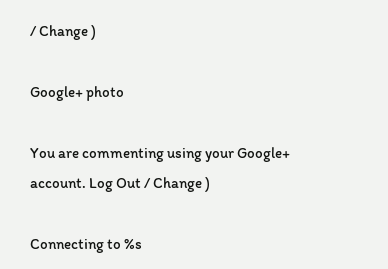/ Change )

Google+ photo

You are commenting using your Google+ account. Log Out / Change )

Connecting to %s